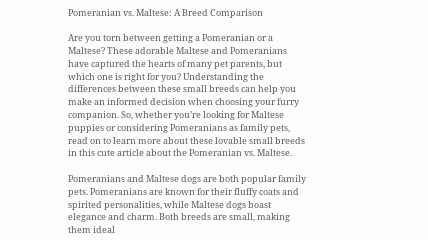Pomeranian vs. Maltese: A Breed Comparison

Are you torn between getting a Pomeranian or a Maltese? These adorable Maltese and Pomeranians have captured the hearts of many pet parents, but which one is right for you? Understanding the differences between these small breeds can help you make an informed decision when choosing your furry companion. So, whether you’re looking for Maltese puppies or considering Pomeranians as family pets, read on to learn more about these lovable small breeds in this cute article about the Pomeranian vs. Maltese.

Pomeranians and Maltese dogs are both popular family pets. Pomeranians are known for their fluffy coats and spirited personalities, while Maltese dogs boast elegance and charm. Both breeds are small, making them ideal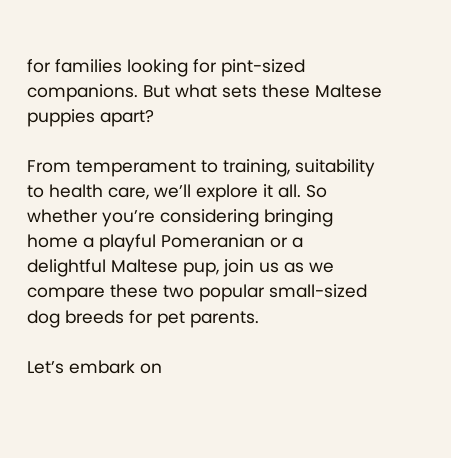for families looking for pint-sized companions. But what sets these Maltese puppies apart?

From temperament to training, suitability to health care, we’ll explore it all. So whether you’re considering bringing home a playful Pomeranian or a delightful Maltese pup, join us as we compare these two popular small-sized dog breeds for pet parents.

Let’s embark on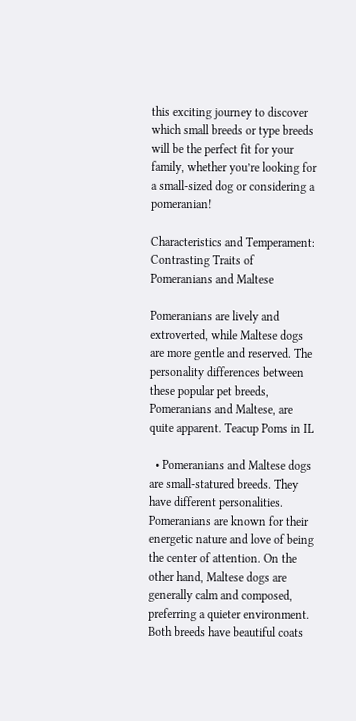this exciting journey to discover which small breeds or type breeds will be the perfect fit for your family, whether you’re looking for a small-sized dog or considering a pomeranian!

Characteristics and Temperament: Contrasting Traits of Pomeranians and Maltese

Pomeranians are lively and extroverted, while Maltese dogs are more gentle and reserved. The personality differences between these popular pet breeds, Pomeranians and Maltese, are quite apparent. Teacup Poms in IL

  • Pomeranians and Maltese dogs are small-statured breeds. They have different personalities. Pomeranians are known for their energetic nature and love of being the center of attention. On the other hand, Maltese dogs are generally calm and composed, preferring a quieter environment. Both breeds have beautiful coats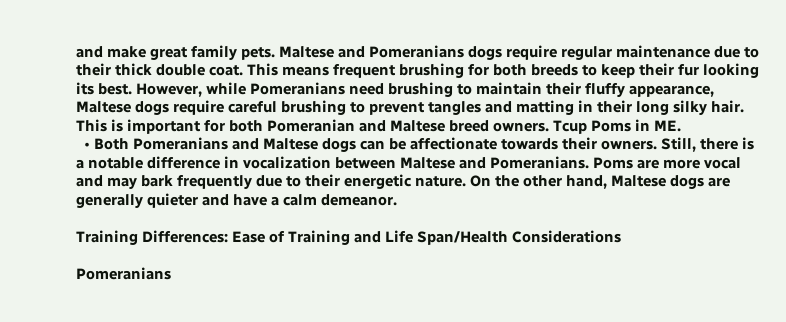and make great family pets. Maltese and Pomeranians dogs require regular maintenance due to their thick double coat. This means frequent brushing for both breeds to keep their fur looking its best. However, while Pomeranians need brushing to maintain their fluffy appearance, Maltese dogs require careful brushing to prevent tangles and matting in their long silky hair. This is important for both Pomeranian and Maltese breed owners. Tcup Poms in ME.
  • Both Pomeranians and Maltese dogs can be affectionate towards their owners. Still, there is a notable difference in vocalization between Maltese and Pomeranians. Poms are more vocal and may bark frequently due to their energetic nature. On the other hand, Maltese dogs are generally quieter and have a calm demeanor.

Training Differences: Ease of Training and Life Span/Health Considerations

Pomeranians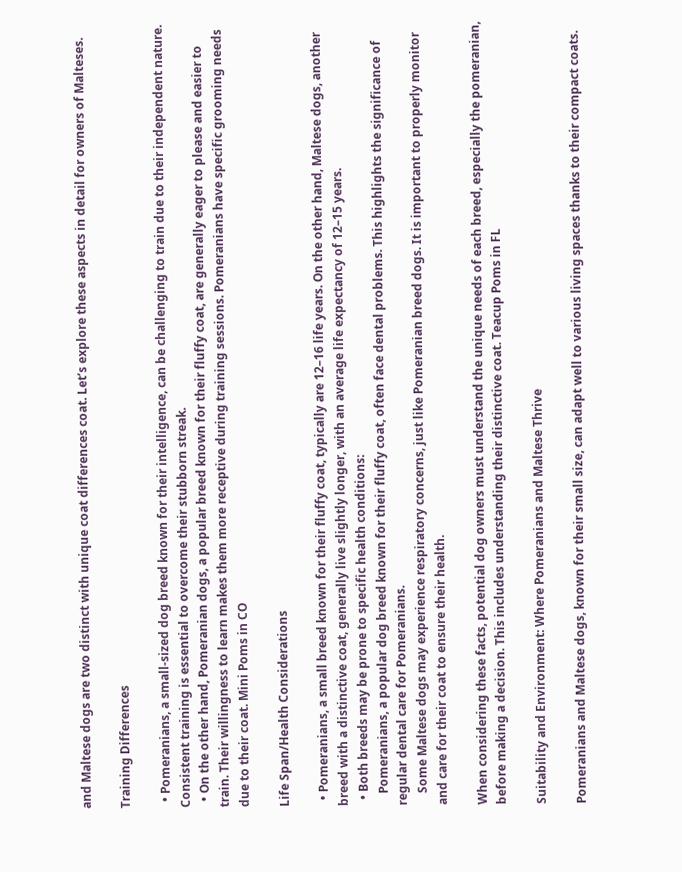and Maltese dogs are two distinct with unique coat differences coat. Let’s explore these aspects in detail for owners of Malteses.

Training Differences

  • Pomeranians, a small-sized dog breed known for their intelligence, can be challenging to train due to their independent nature. Consistent training is essential to overcome their stubborn streak.
  • On the other hand, Pomeranian dogs, a popular breed known for their fluffy coat, are generally eager to please and easier to train. Their willingness to learn makes them more receptive during training sessions. Pomeranians have specific grooming needs due to their coat. Mini Poms in CO

Life Span/Health Considerations

  • Pomeranians, a small breed known for their fluffy coat, typically are 12–16 life years. On the other hand, Maltese dogs, another breed with a distinctive coat, generally live slightly longer, with an average life expectancy of 12–15 years.
  • Both breeds may be prone to specific health conditions:
    Pomeranians, a popular dog breed known for their fluffy coat, often face dental problems. This highlights the significance of regular dental care for Pomeranians.
    Some Maltese dogs may experience respiratory concerns, just like Pomeranian breed dogs. It is important to properly monitor and care for their coat to ensure their health.

When considering these facts, potential dog owners must understand the unique needs of each breed, especially the pomeranian, before making a decision. This includes understanding their distinctive coat. Teacup Poms in FL

Suitability and Environment: Where Pomeranians and Maltese Thrive

Pomeranians and Maltese dogs, known for their small size, can adapt well to various living spaces thanks to their compact coats.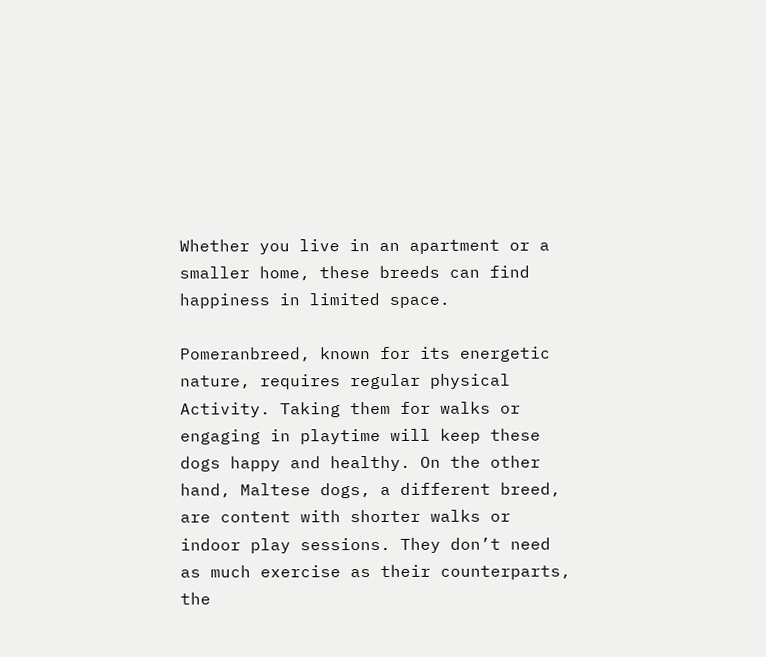Whether you live in an apartment or a smaller home, these breeds can find happiness in limited space.

Pomeranbreed, known for its energetic nature, requires regular physical Activity. Taking them for walks or engaging in playtime will keep these dogs happy and healthy. On the other hand, Maltese dogs, a different breed, are content with shorter walks or indoor play sessions. They don’t need as much exercise as their counterparts, the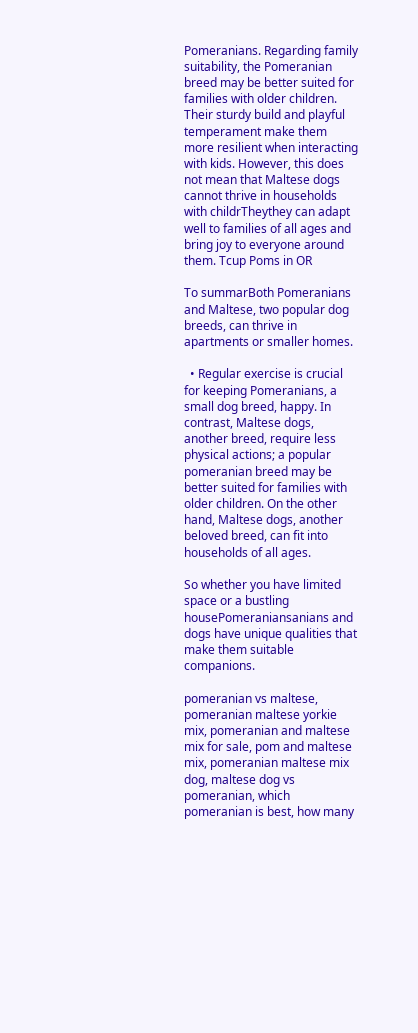Pomeranians. Regarding family suitability, the Pomeranian breed may be better suited for families with older children. Their sturdy build and playful temperament make them more resilient when interacting with kids. However, this does not mean that Maltese dogs cannot thrive in households with childrTheythey can adapt well to families of all ages and bring joy to everyone around them. Tcup Poms in OR

To summarBoth Pomeranians and Maltese, two popular dog breeds, can thrive in apartments or smaller homes.

  • Regular exercise is crucial for keeping Pomeranians, a small dog breed, happy. In contrast, Maltese dogs, another breed, require less physical actions; a popular pomeranian breed may be better suited for families with older children. On the other hand, Maltese dogs, another beloved breed, can fit into households of all ages.

So whether you have limited space or a bustling housePomeraniansanians and dogs have unique qualities that make them suitable companions.

pomeranian vs maltese, pomeranian maltese yorkie mix, pomeranian and maltese mix for sale, pom and maltese mix, pomeranian maltese mix dog, maltese dog vs pomeranian, which pomeranian is best, how many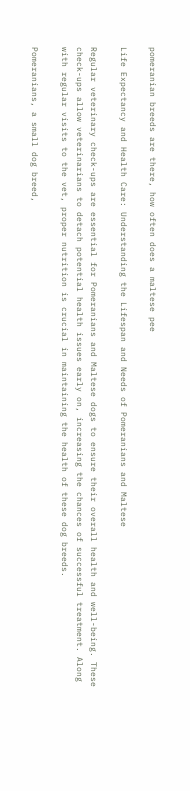pomeranian breeds are there, how often does a maltese pee

Life Expectancy and Health Care: Understanding the Lifespan and Needs of Pomeranians and Maltese

Regular veterinary check-ups are essential for Pomeranians and Maltese dogs to ensure their overall health and well-being. These check-ups allow veterinarians to detach potential health issues early on, increasing the chances of successful treatment. Along with regular visits to the vet, proper nutrition is crucial in maintaining the health of these dog breeds.

Pomeranians, a small dog breed,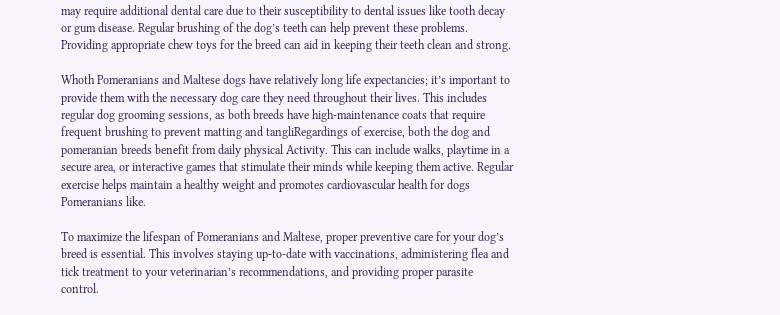may require additional dental care due to their susceptibility to dental issues like tooth decay or gum disease. Regular brushing of the dog’s teeth can help prevent these problems. Providing appropriate chew toys for the breed can aid in keeping their teeth clean and strong.

Whoth Pomeranians and Maltese dogs have relatively long life expectancies; it’s important to provide them with the necessary dog care they need throughout their lives. This includes regular dog grooming sessions, as both breeds have high-maintenance coats that require frequent brushing to prevent matting and tangliRegardings of exercise, both the dog and pomeranian breeds benefit from daily physical Activity. This can include walks, playtime in a secure area, or interactive games that stimulate their minds while keeping them active. Regular exercise helps maintain a healthy weight and promotes cardiovascular health for dogs Pomeranians like.

To maximize the lifespan of Pomeranians and Maltese, proper preventive care for your dog’s breed is essential. This involves staying up-to-date with vaccinations, administering flea and tick treatment to your veterinarian’s recommendations, and providing proper parasite control.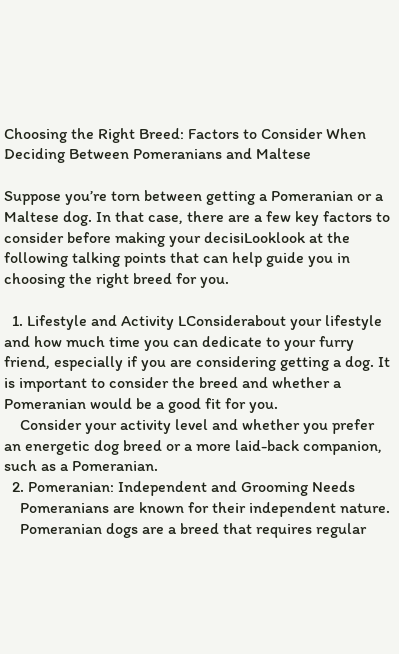Choosing the Right Breed: Factors to Consider When Deciding Between Pomeranians and Maltese

Suppose you’re torn between getting a Pomeranian or a Maltese dog. In that case, there are a few key factors to consider before making your decisiLooklook at the following talking points that can help guide you in choosing the right breed for you.

  1. Lifestyle and Activity LConsiderabout your lifestyle and how much time you can dedicate to your furry friend, especially if you are considering getting a dog. It is important to consider the breed and whether a Pomeranian would be a good fit for you.
    Consider your activity level and whether you prefer an energetic dog breed or a more laid-back companion, such as a Pomeranian.
  2. Pomeranian: Independent and Grooming Needs
    Pomeranians are known for their independent nature.
    Pomeranian dogs are a breed that requires regular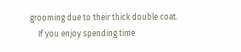grooming due to their thick double coat.
    If you enjoy spending time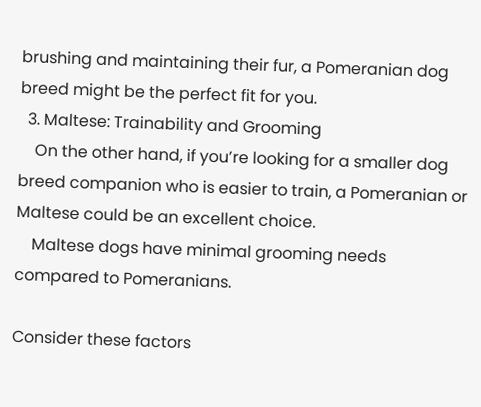brushing and maintaining their fur, a Pomeranian dog breed might be the perfect fit for you.
  3. Maltese: Trainability and Grooming
    On the other hand, if you’re looking for a smaller dog breed companion who is easier to train, a Pomeranian or Maltese could be an excellent choice.
    Maltese dogs have minimal grooming needs compared to Pomeranians.

Consider these factors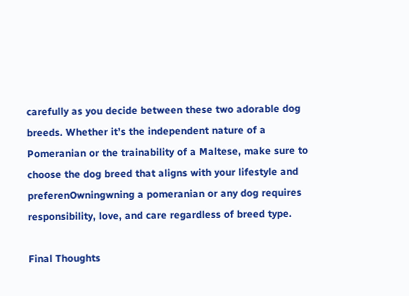carefully as you decide between these two adorable dog breeds. Whether it’s the independent nature of a Pomeranian or the trainability of a Maltese, make sure to choose the dog breed that aligns with your lifestyle and preferenOwningwning a pomeranian or any dog requires responsibility, love, and care regardless of breed type.

Final Thoughts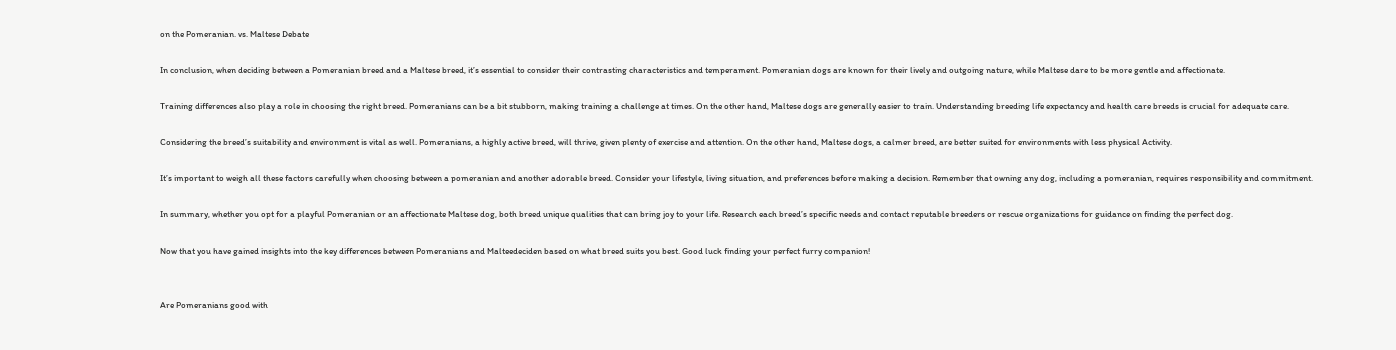on the Pomeranian. vs. Maltese Debate

In conclusion, when deciding between a Pomeranian breed and a Maltese breed, it’s essential to consider their contrasting characteristics and temperament. Pomeranian dogs are known for their lively and outgoing nature, while Maltese dare to be more gentle and affectionate.

Training differences also play a role in choosing the right breed. Pomeranians can be a bit stubborn, making training a challenge at times. On the other hand, Maltese dogs are generally easier to train. Understanding breeding life expectancy and health care breeds is crucial for adequate care.

Considering the breed’s suitability and environment is vital as well. Pomeranians, a highly active breed, will thrive, given plenty of exercise and attention. On the other hand, Maltese dogs, a calmer breed, are better suited for environments with less physical Activity.

It’s important to weigh all these factors carefully when choosing between a pomeranian and another adorable breed. Consider your lifestyle, living situation, and preferences before making a decision. Remember that owning any dog, including a pomeranian, requires responsibility and commitment.

In summary, whether you opt for a playful Pomeranian or an affectionate Maltese dog, both breed unique qualities that can bring joy to your life. Research each breed’s specific needs and contact reputable breeders or rescue organizations for guidance on finding the perfect dog.

Now that you have gained insights into the key differences between Pomeranians and Malteedeciden based on what breed suits you best. Good luck finding your perfect furry companion!


Are Pomeranians good with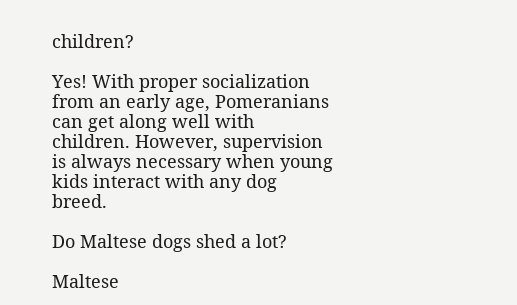children?

Yes! With proper socialization from an early age, Pomeranians can get along well with children. However, supervision is always necessary when young kids interact with any dog breed.

Do Maltese dogs shed a lot?

Maltese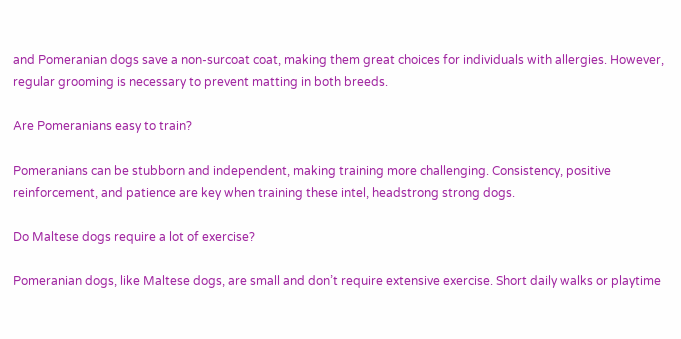and Pomeranian dogs save a non-surcoat coat, making them great choices for individuals with allergies. However, regular grooming is necessary to prevent matting in both breeds.

Are Pomeranians easy to train?

Pomeranians can be stubborn and independent, making training more challenging. Consistency, positive reinforcement, and patience are key when training these intel, headstrong strong dogs.

Do Maltese dogs require a lot of exercise?

Pomeranian dogs, like Maltese dogs, are small and don’t require extensive exercise. Short daily walks or playtime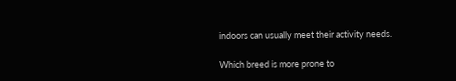indoors can usually meet their activity needs.

Which breed is more prone to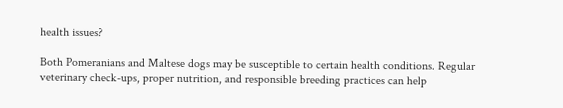health issues?

Both Pomeranians and Maltese dogs may be susceptible to certain health conditions. Regular veterinary check-ups, proper nutrition, and responsible breeding practices can help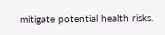mitigate potential health risks.